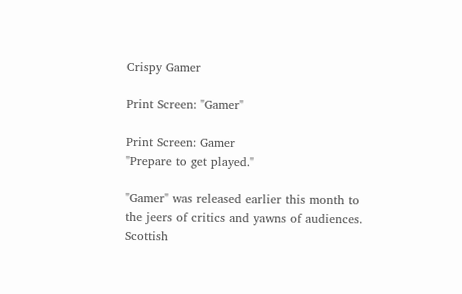Crispy Gamer

Print Screen: "Gamer"

Print Screen: Gamer
"Prepare to get played."

"Gamer" was released earlier this month to the jeers of critics and yawns of audiences. Scottish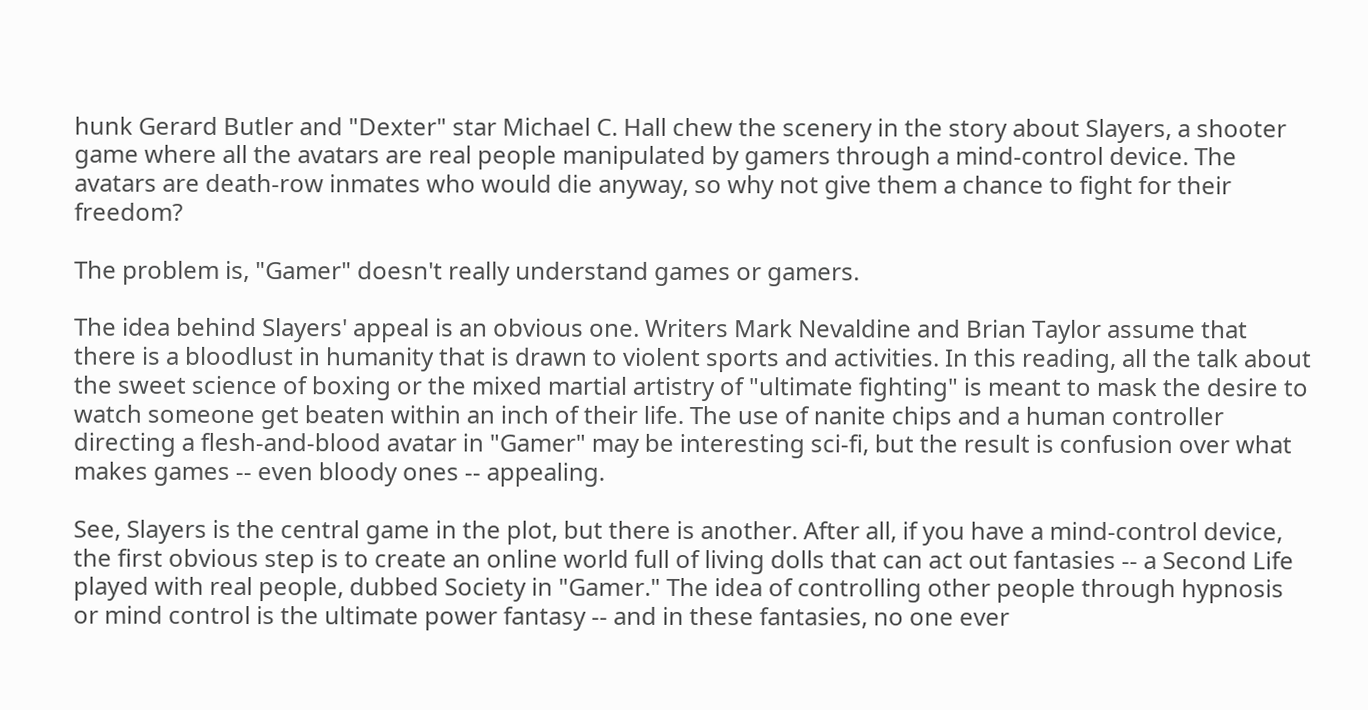hunk Gerard Butler and "Dexter" star Michael C. Hall chew the scenery in the story about Slayers, a shooter game where all the avatars are real people manipulated by gamers through a mind-control device. The avatars are death-row inmates who would die anyway, so why not give them a chance to fight for their freedom?

The problem is, "Gamer" doesn't really understand games or gamers.

The idea behind Slayers' appeal is an obvious one. Writers Mark Nevaldine and Brian Taylor assume that there is a bloodlust in humanity that is drawn to violent sports and activities. In this reading, all the talk about the sweet science of boxing or the mixed martial artistry of "ultimate fighting" is meant to mask the desire to watch someone get beaten within an inch of their life. The use of nanite chips and a human controller directing a flesh-and-blood avatar in "Gamer" may be interesting sci-fi, but the result is confusion over what makes games -- even bloody ones -- appealing.

See, Slayers is the central game in the plot, but there is another. After all, if you have a mind-control device, the first obvious step is to create an online world full of living dolls that can act out fantasies -- a Second Life played with real people, dubbed Society in "Gamer." The idea of controlling other people through hypnosis or mind control is the ultimate power fantasy -- and in these fantasies, no one ever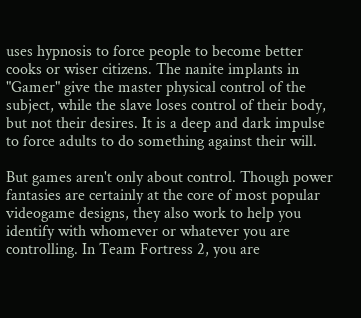uses hypnosis to force people to become better cooks or wiser citizens. The nanite implants in "Gamer" give the master physical control of the subject, while the slave loses control of their body, but not their desires. It is a deep and dark impulse to force adults to do something against their will.

But games aren't only about control. Though power fantasies are certainly at the core of most popular videogame designs, they also work to help you identify with whomever or whatever you are controlling. In Team Fortress 2, you are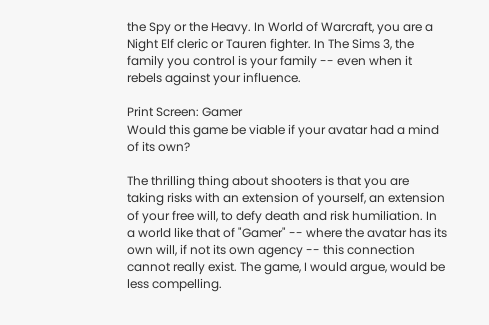the Spy or the Heavy. In World of Warcraft, you are a Night Elf cleric or Tauren fighter. In The Sims 3, the family you control is your family -- even when it rebels against your influence.

Print Screen: Gamer
Would this game be viable if your avatar had a mind of its own?

The thrilling thing about shooters is that you are taking risks with an extension of yourself, an extension of your free will, to defy death and risk humiliation. In a world like that of "Gamer" -- where the avatar has its own will, if not its own agency -- this connection cannot really exist. The game, I would argue, would be less compelling.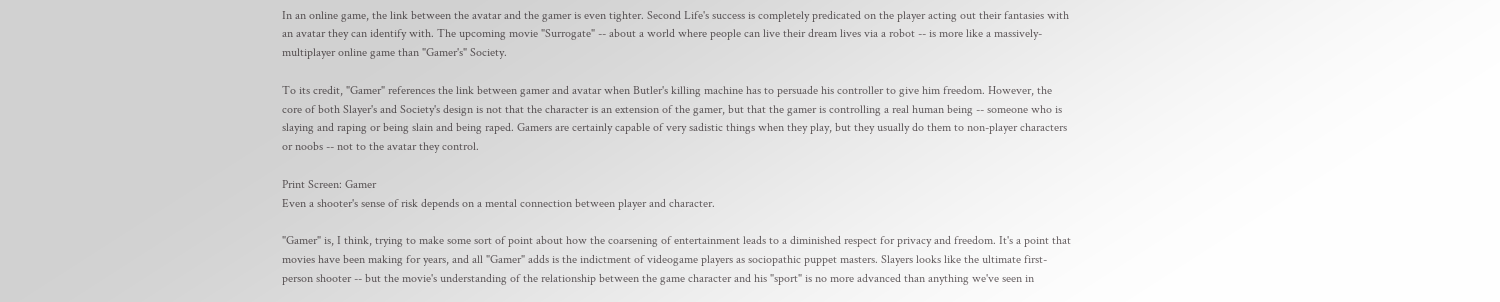In an online game, the link between the avatar and the gamer is even tighter. Second Life's success is completely predicated on the player acting out their fantasies with an avatar they can identify with. The upcoming movie "Surrogate" -- about a world where people can live their dream lives via a robot -- is more like a massively-multiplayer online game than "Gamer's" Society.

To its credit, "Gamer" references the link between gamer and avatar when Butler's killing machine has to persuade his controller to give him freedom. However, the core of both Slayer's and Society's design is not that the character is an extension of the gamer, but that the gamer is controlling a real human being -- someone who is slaying and raping or being slain and being raped. Gamers are certainly capable of very sadistic things when they play, but they usually do them to non-player characters or noobs -- not to the avatar they control.

Print Screen: Gamer
Even a shooter's sense of risk depends on a mental connection between player and character.

"Gamer" is, I think, trying to make some sort of point about how the coarsening of entertainment leads to a diminished respect for privacy and freedom. It's a point that movies have been making for years, and all "Gamer" adds is the indictment of videogame players as sociopathic puppet masters. Slayers looks like the ultimate first-person shooter -- but the movie's understanding of the relationship between the game character and his "sport" is no more advanced than anything we've seen in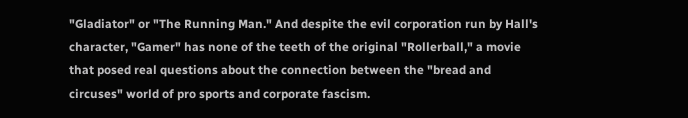"Gladiator" or "The Running Man." And despite the evil corporation run by Hall's character, "Gamer" has none of the teeth of the original "Rollerball," a movie that posed real questions about the connection between the "bread and circuses" world of pro sports and corporate fascism.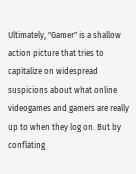Ultimately, "Gamer" is a shallow action picture that tries to capitalize on widespread suspicions about what online videogames and gamers are really up to when they log on. But by conflating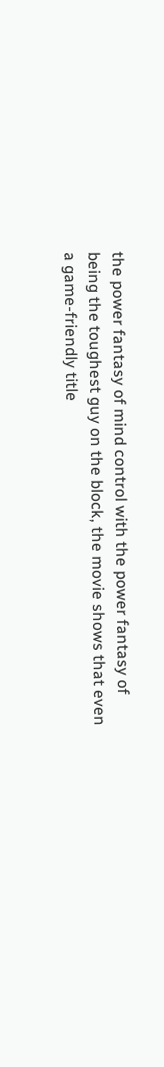the power fantasy of mind control with the power fantasy of being the toughest guy on the block, the movie shows that even a game-friendly title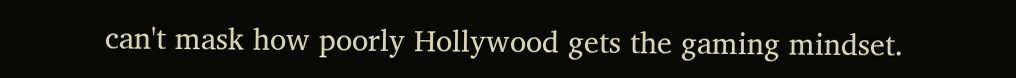can't mask how poorly Hollywood gets the gaming mindset.